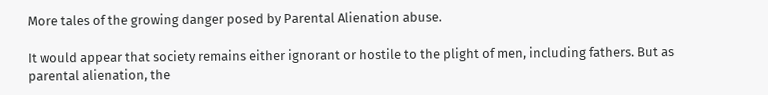More tales of the growing danger posed by Parental Alienation abuse.

It would appear that society remains either ignorant or hostile to the plight of men, including fathers. But as parental alienation, the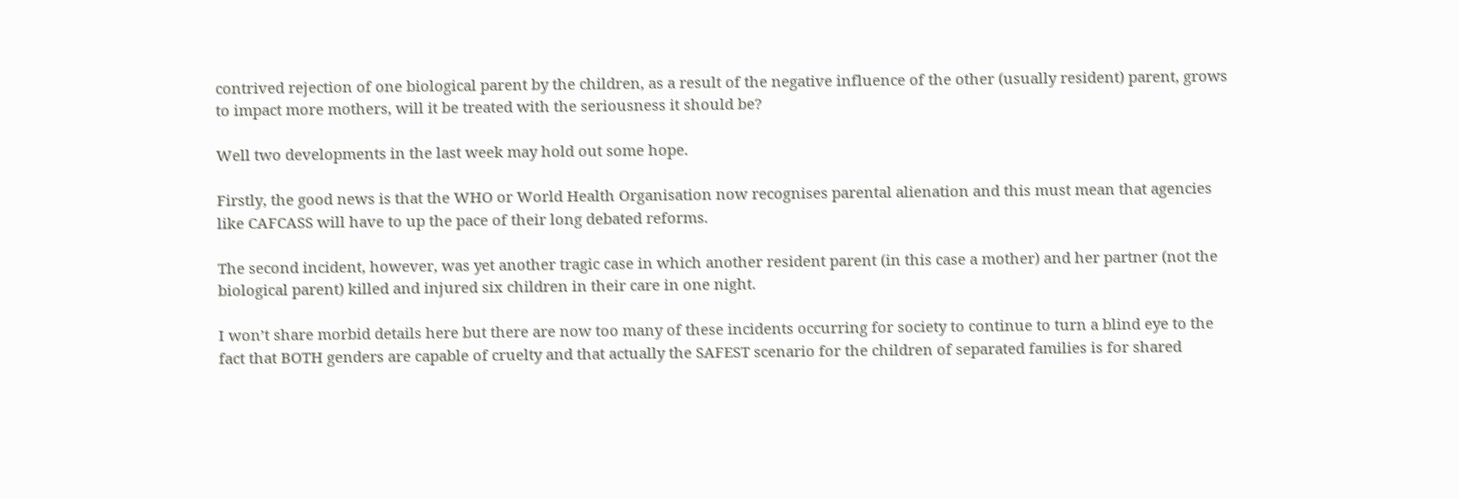contrived rejection of one biological parent by the children, as a result of the negative influence of the other (usually resident) parent, grows to impact more mothers, will it be treated with the seriousness it should be?

Well two developments in the last week may hold out some hope.

Firstly, the good news is that the WHO or World Health Organisation now recognises parental alienation and this must mean that agencies like CAFCASS will have to up the pace of their long debated reforms.

The second incident, however, was yet another tragic case in which another resident parent (in this case a mother) and her partner (not the biological parent) killed and injured six children in their care in one night.

I won’t share morbid details here but there are now too many of these incidents occurring for society to continue to turn a blind eye to the fact that BOTH genders are capable of cruelty and that actually the SAFEST scenario for the children of separated families is for shared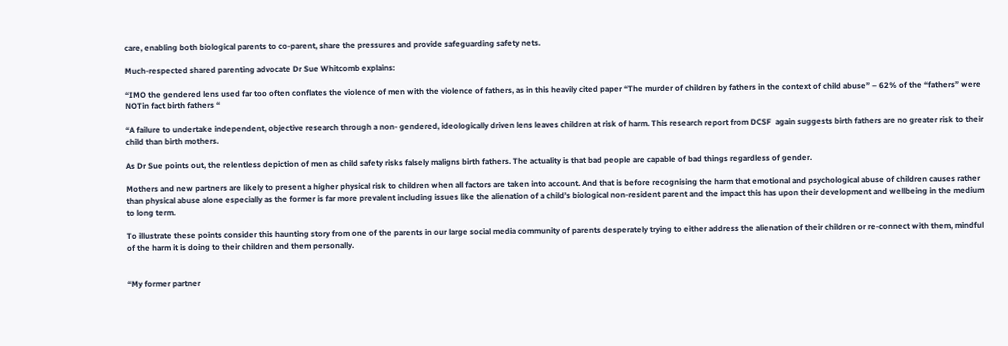care, enabling both biological parents to co-parent, share the pressures and provide safeguarding safety nets.

Much-respected shared parenting advocate Dr Sue Whitcomb explains:

“IMO the gendered lens used far too often conflates the violence of men with the violence of fathers, as in this heavily cited paper “The murder of children by fathers in the context of child abuse” – 62% of the “fathers” were NOTin fact birth fathers “

“A failure to undertake independent, objective research through a non- gendered, ideologically driven lens leaves children at risk of harm. This research report from DCSF  again suggests birth fathers are no greater risk to their child than birth mothers.

As Dr Sue points out, the relentless depiction of men as child safety risks falsely maligns birth fathers. The actuality is that bad people are capable of bad things regardless of gender.

Mothers and new partners are likely to present a higher physical risk to children when all factors are taken into account. And that is before recognising the harm that emotional and psychological abuse of children causes rather than physical abuse alone especially as the former is far more prevalent including issues like the alienation of a child’s biological non-resident parent and the impact this has upon their development and wellbeing in the medium to long term.

To illustrate these points consider this haunting story from one of the parents in our large social media community of parents desperately trying to either address the alienation of their children or re-connect with them, mindful of the harm it is doing to their children and them personally.


“My former partner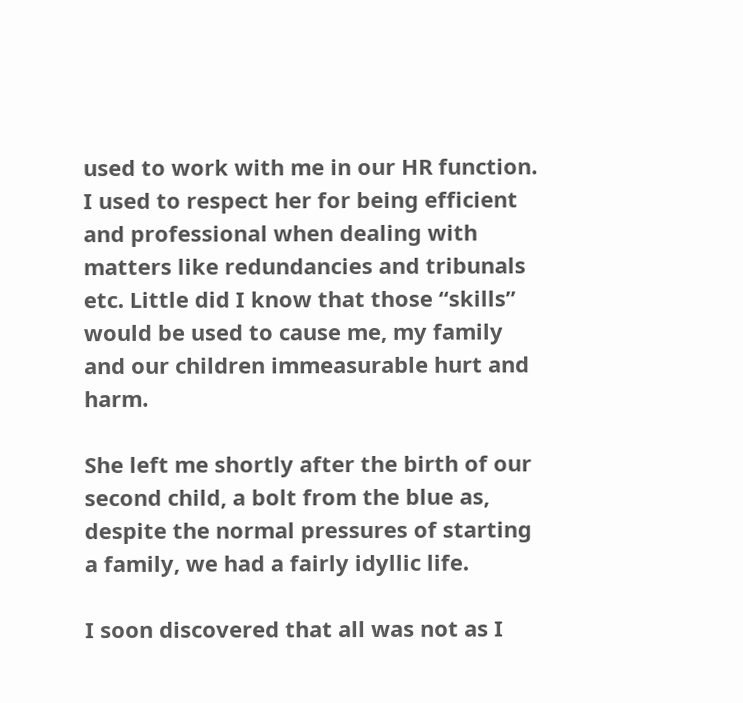used to work with me in our HR function. I used to respect her for being efficient and professional when dealing with matters like redundancies and tribunals etc. Little did I know that those “skills” would be used to cause me, my family and our children immeasurable hurt and harm.

She left me shortly after the birth of our second child, a bolt from the blue as, despite the normal pressures of starting a family, we had a fairly idyllic life.

I soon discovered that all was not as I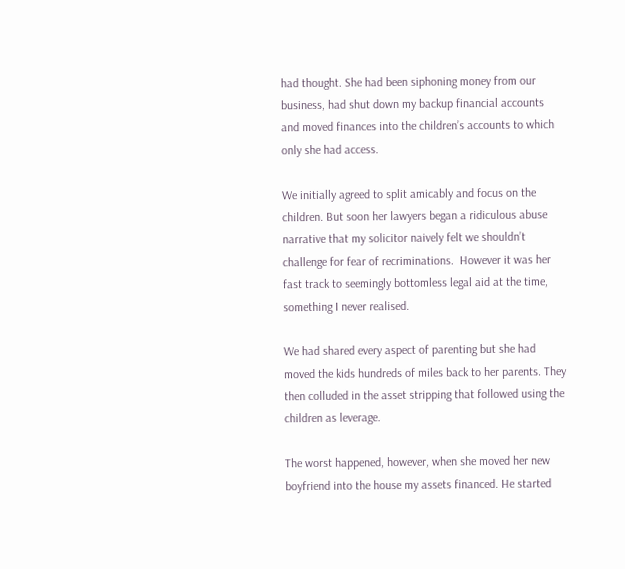had thought. She had been siphoning money from our business, had shut down my backup financial accounts and moved finances into the children’s accounts to which only she had access.

We initially agreed to split amicably and focus on the children. But soon her lawyers began a ridiculous abuse narrative that my solicitor naively felt we shouldn’t challenge for fear of recriminations.  However it was her fast track to seemingly bottomless legal aid at the time, something I never realised.

We had shared every aspect of parenting but she had moved the kids hundreds of miles back to her parents. They then colluded in the asset stripping that followed using the children as leverage.

The worst happened, however, when she moved her new boyfriend into the house my assets financed. He started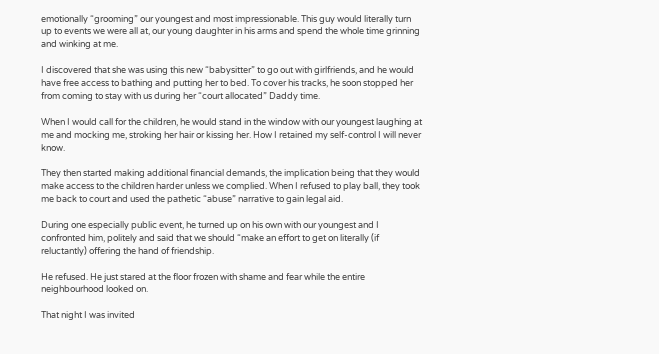emotionally “grooming” our youngest and most impressionable. This guy would literally turn up to events we were all at, our young daughter in his arms and spend the whole time grinning and winking at me.

I discovered that she was using this new “babysitter” to go out with girlfriends, and he would have free access to bathing and putting her to bed. To cover his tracks, he soon stopped her from coming to stay with us during her “court allocated” Daddy time.

When I would call for the children, he would stand in the window with our youngest laughing at me and mocking me, stroking her hair or kissing her. How I retained my self-control I will never know.

They then started making additional financial demands, the implication being that they would make access to the children harder unless we complied. When I refused to play ball, they took me back to court and used the pathetic “abuse” narrative to gain legal aid.

During one especially public event, he turned up on his own with our youngest and I confronted him, politely and said that we should “make an effort to get on literally (if reluctantly) offering the hand of friendship.

He refused. He just stared at the floor frozen with shame and fear while the entire neighbourhood looked on.

That night I was invited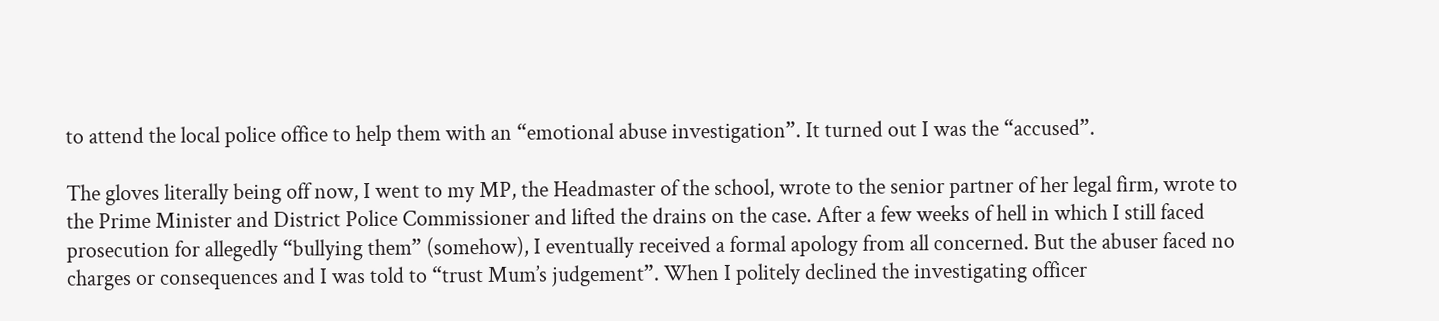to attend the local police office to help them with an “emotional abuse investigation”. It turned out I was the “accused”.

The gloves literally being off now, I went to my MP, the Headmaster of the school, wrote to the senior partner of her legal firm, wrote to the Prime Minister and District Police Commissioner and lifted the drains on the case. After a few weeks of hell in which I still faced prosecution for allegedly “bullying them” (somehow), I eventually received a formal apology from all concerned. But the abuser faced no charges or consequences and I was told to “trust Mum’s judgement”. When I politely declined the investigating officer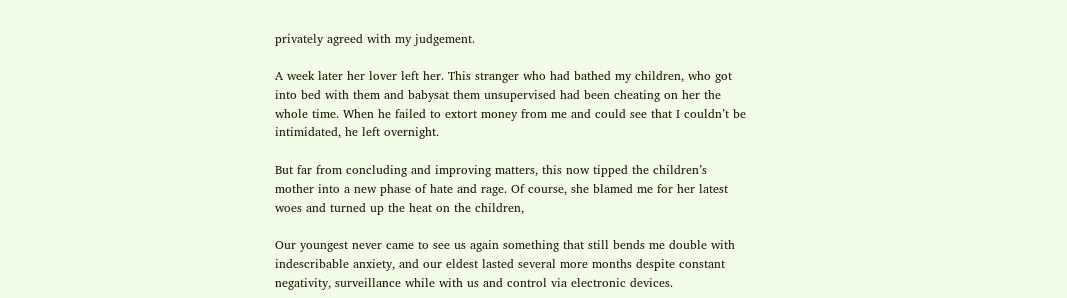privately agreed with my judgement.

A week later her lover left her. This stranger who had bathed my children, who got into bed with them and babysat them unsupervised had been cheating on her the whole time. When he failed to extort money from me and could see that I couldn’t be intimidated, he left overnight.

But far from concluding and improving matters, this now tipped the children’s mother into a new phase of hate and rage. Of course, she blamed me for her latest woes and turned up the heat on the children,

Our youngest never came to see us again something that still bends me double with indescribable anxiety, and our eldest lasted several more months despite constant negativity, surveillance while with us and control via electronic devices.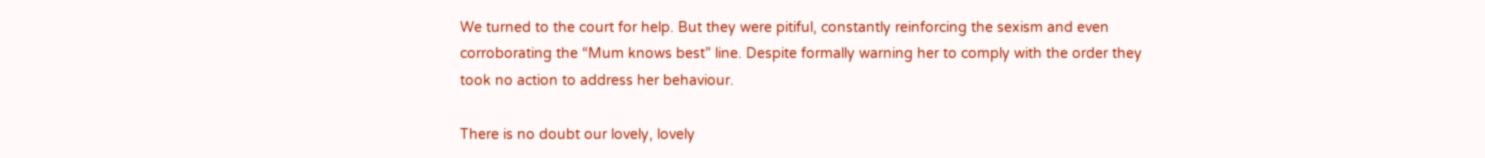We turned to the court for help. But they were pitiful, constantly reinforcing the sexism and even corroborating the “Mum knows best” line. Despite formally warning her to comply with the order they took no action to address her behaviour.

There is no doubt our lovely, lovely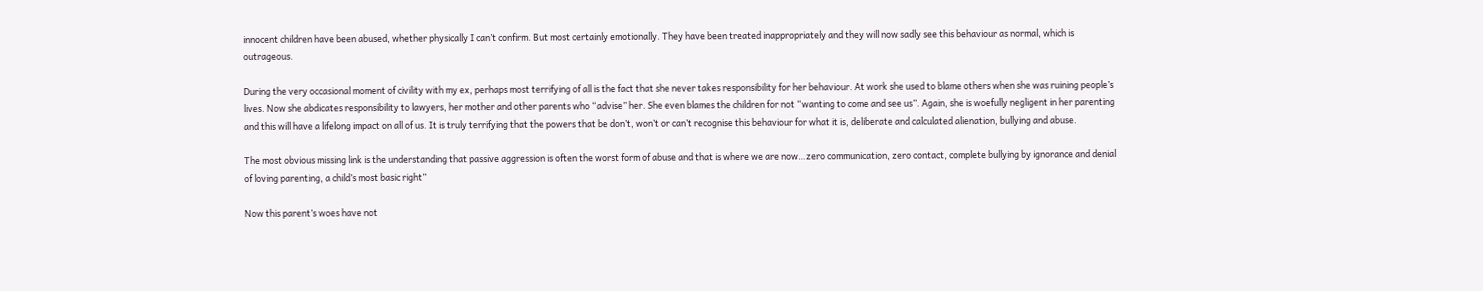innocent children have been abused, whether physically I can’t confirm. But most certainly emotionally. They have been treated inappropriately and they will now sadly see this behaviour as normal, which is outrageous.

During the very occasional moment of civility with my ex, perhaps most terrifying of all is the fact that she never takes responsibility for her behaviour. At work she used to blame others when she was ruining people’s lives. Now she abdicates responsibility to lawyers, her mother and other parents who “advise” her. She even blames the children for not “wanting to come and see us”. Again, she is woefully negligent in her parenting and this will have a lifelong impact on all of us. It is truly terrifying that the powers that be don’t, won’t or can’t recognise this behaviour for what it is, deliberate and calculated alienation, bullying and abuse.

The most obvious missing link is the understanding that passive aggression is often the worst form of abuse and that is where we are now…zero communication, zero contact, complete bullying by ignorance and denial of loving parenting, a child’s most basic right”

Now this parent’s woes have not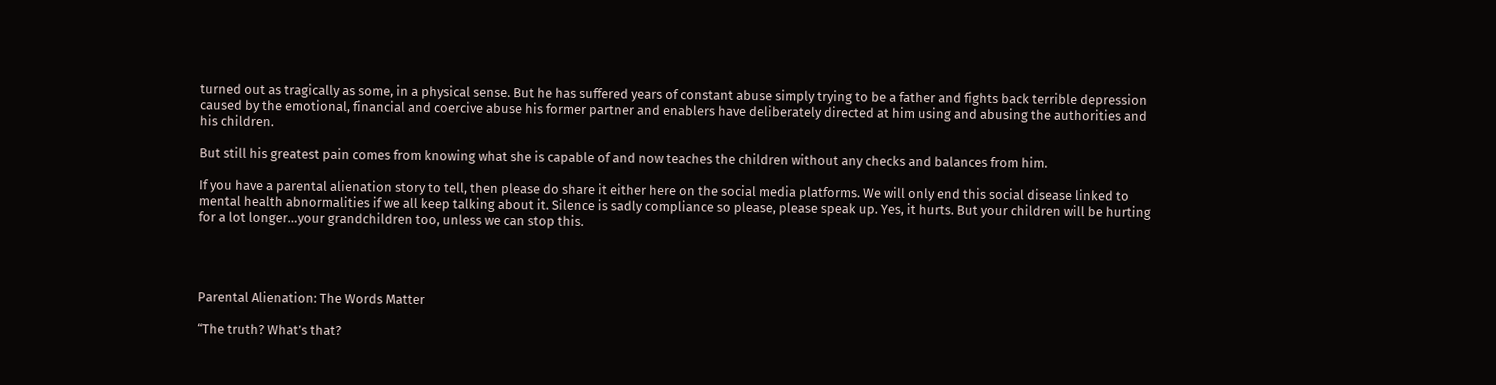turned out as tragically as some, in a physical sense. But he has suffered years of constant abuse simply trying to be a father and fights back terrible depression caused by the emotional, financial and coercive abuse his former partner and enablers have deliberately directed at him using and abusing the authorities and his children.

But still his greatest pain comes from knowing what she is capable of and now teaches the children without any checks and balances from him.

If you have a parental alienation story to tell, then please do share it either here on the social media platforms. We will only end this social disease linked to mental health abnormalities if we all keep talking about it. Silence is sadly compliance so please, please speak up. Yes, it hurts. But your children will be hurting for a lot longer…your grandchildren too, unless we can stop this.




Parental Alienation: The Words Matter

“The truth? What’s that?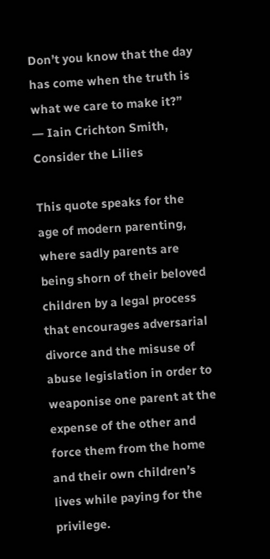Don’t you know that the day has come when the truth is what we care to make it?”
― Iain Crichton Smith, Consider the Lilies

This quote speaks for the age of modern parenting, where sadly parents are being shorn of their beloved children by a legal process that encourages adversarial divorce and the misuse of abuse legislation in order to weaponise one parent at the expense of the other and force them from the home and their own children’s lives while paying for the privilege.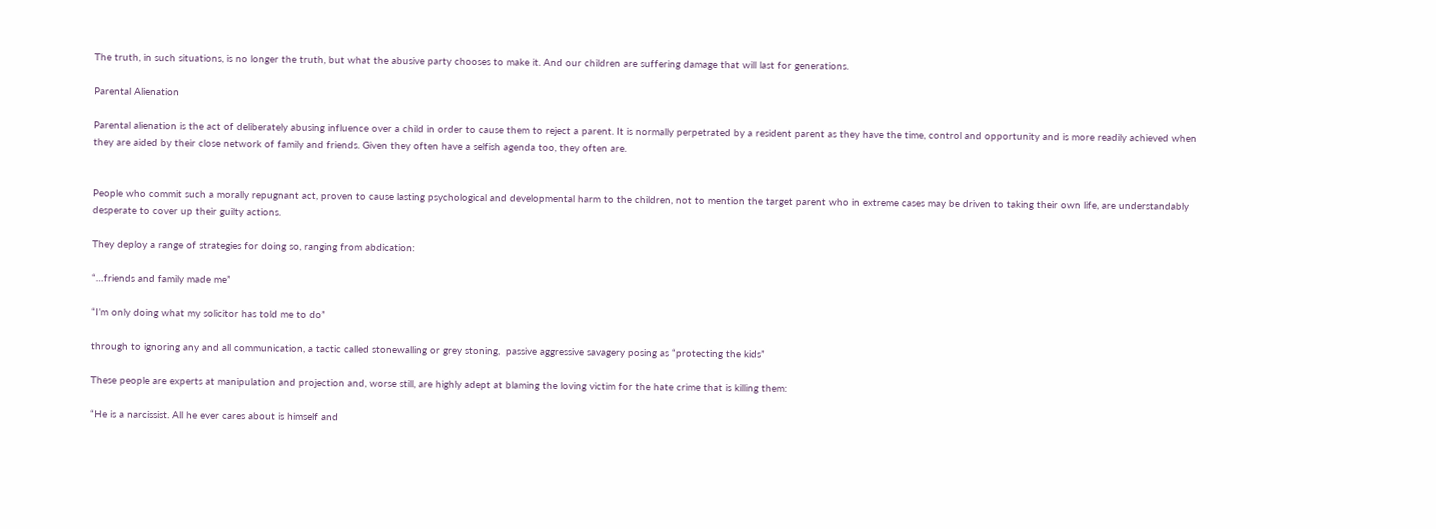The truth, in such situations, is no longer the truth, but what the abusive party chooses to make it. And our children are suffering damage that will last for generations.

Parental Alienation

Parental alienation is the act of deliberately abusing influence over a child in order to cause them to reject a parent. It is normally perpetrated by a resident parent as they have the time, control and opportunity and is more readily achieved when they are aided by their close network of family and friends. Given they often have a selfish agenda too, they often are.


People who commit such a morally repugnant act, proven to cause lasting psychological and developmental harm to the children, not to mention the target parent who in extreme cases may be driven to taking their own life, are understandably desperate to cover up their guilty actions.

They deploy a range of strategies for doing so, ranging from abdication:

“…friends and family made me”

“I’m only doing what my solicitor has told me to do”

through to ignoring any and all communication, a tactic called stonewalling or grey stoning,  passive aggressive savagery posing as “protecting the kids”

These people are experts at manipulation and projection and, worse still, are highly adept at blaming the loving victim for the hate crime that is killing them:

“He is a narcissist. All he ever cares about is himself and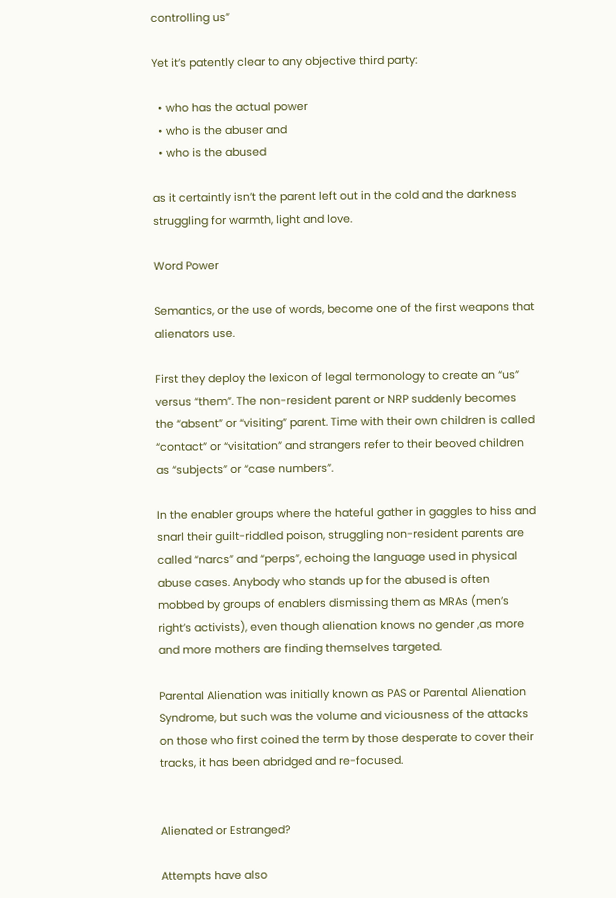controlling us”

Yet it’s patently clear to any objective third party:

  • who has the actual power
  • who is the abuser and
  • who is the abused

as it certaintly isn’t the parent left out in the cold and the darkness struggling for warmth, light and love.

Word Power

Semantics, or the use of words, become one of the first weapons that alienators use.

First they deploy the lexicon of legal termonology to create an “us” versus “them”. The non-resident parent or NRP suddenly becomes the “absent” or “visiting” parent. Time with their own children is called “contact” or “visitation” and strangers refer to their beoved children as “subjects” or “case numbers”.

In the enabler groups where the hateful gather in gaggles to hiss and snarl their guilt-riddled poison, struggling non-resident parents are called “narcs” and “perps”, echoing the language used in physical abuse cases. Anybody who stands up for the abused is often mobbed by groups of enablers dismissing them as MRAs (men’s right’s activists), even though alienation knows no gender ,as more and more mothers are finding themselves targeted.

Parental Alienation was initially known as PAS or Parental Alienation Syndrome, but such was the volume and viciousness of the attacks on those who first coined the term by those desperate to cover their tracks, it has been abridged and re-focused.


Alienated or Estranged?

Attempts have also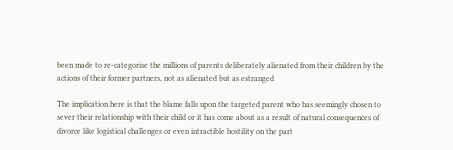been made to re-categorise the millions of parents deliberately alienated from their children by the actions of their former partners, not as alienated but as estranged

The implication here is that the blame falls upon the targeted parent who has seemingly chosen to sever their relationship with their child or it has come about as a result of natural consequences of divorce like logistical challenges or even intractible hostility on the part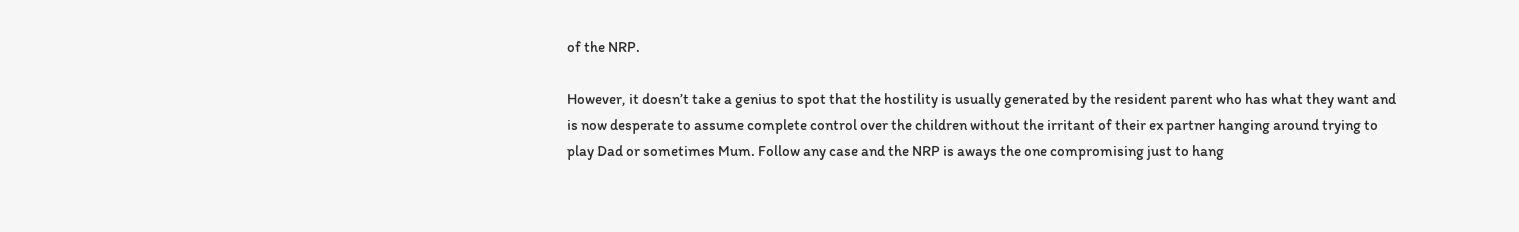of the NRP.

However, it doesn’t take a genius to spot that the hostility is usually generated by the resident parent who has what they want and is now desperate to assume complete control over the children without the irritant of their ex partner hanging around trying to play Dad or sometimes Mum. Follow any case and the NRP is aways the one compromising just to hang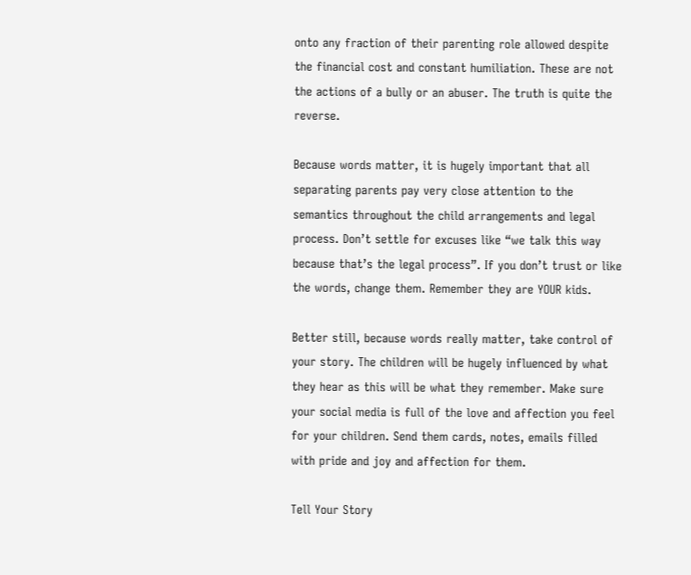onto any fraction of their parenting role allowed despite the financial cost and constant humiliation. These are not the actions of a bully or an abuser. The truth is quite the reverse.

Because words matter, it is hugely important that all separating parents pay very close attention to the semantics throughout the child arrangements and legal process. Don’t settle for excuses like “we talk this way because that’s the legal process”. If you don’t trust or like the words, change them. Remember they are YOUR kids.

Better still, because words really matter, take control of your story. The children will be hugely influenced by what they hear as this will be what they remember. Make sure your social media is full of the love and affection you feel for your children. Send them cards, notes, emails filled with pride and joy and affection for them.

Tell Your Story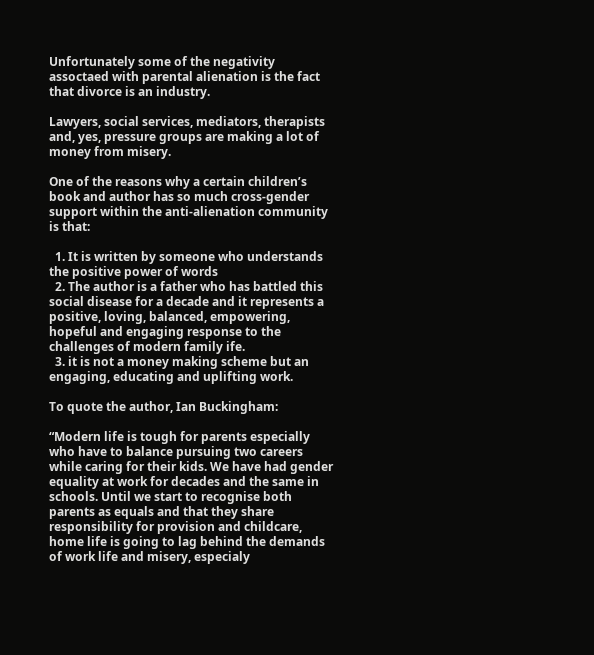Unfortunately some of the negativity assoctaed with parental alienation is the fact that divorce is an industry.

Lawyers, social services, mediators, therapists and, yes, pressure groups are making a lot of money from misery.

One of the reasons why a certain children’s book and author has so much cross-gender support within the anti-alienation community is that:

  1. It is written by someone who understands the positive power of words
  2. The author is a father who has battled this social disease for a decade and it represents a positive, loving, balanced, empowering, hopeful and engaging response to the challenges of modern family ife.
  3. it is not a money making scheme but an engaging, educating and uplifting work.

To quote the author, Ian Buckingham:

“Modern life is tough for parents especially who have to balance pursuing two careers while caring for their kids. We have had gender equality at work for decades and the same in schools. Until we start to recognise both parents as equals and that they share responsibility for provision and childcare, home life is going to lag behind the demands of work life and misery, especialy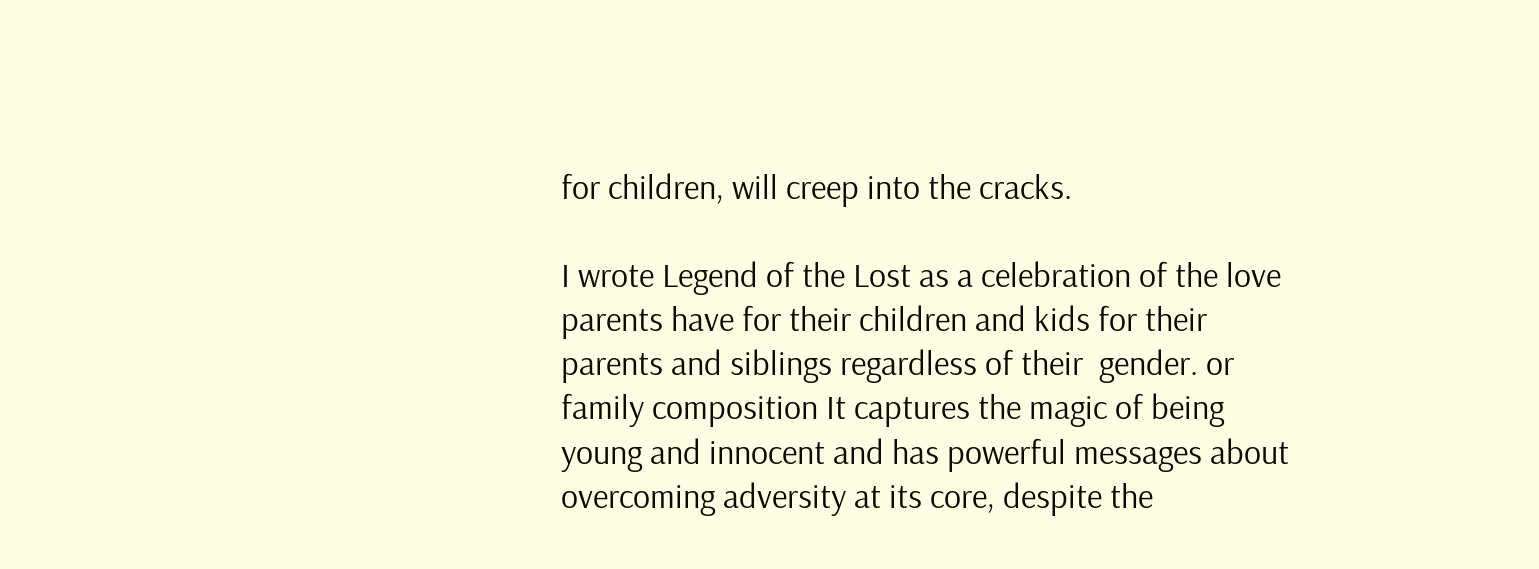for children, will creep into the cracks.

I wrote Legend of the Lost as a celebration of the love parents have for their children and kids for their parents and siblings regardless of their  gender. or family composition It captures the magic of being young and innocent and has powerful messages about overcoming adversity at its core, despite the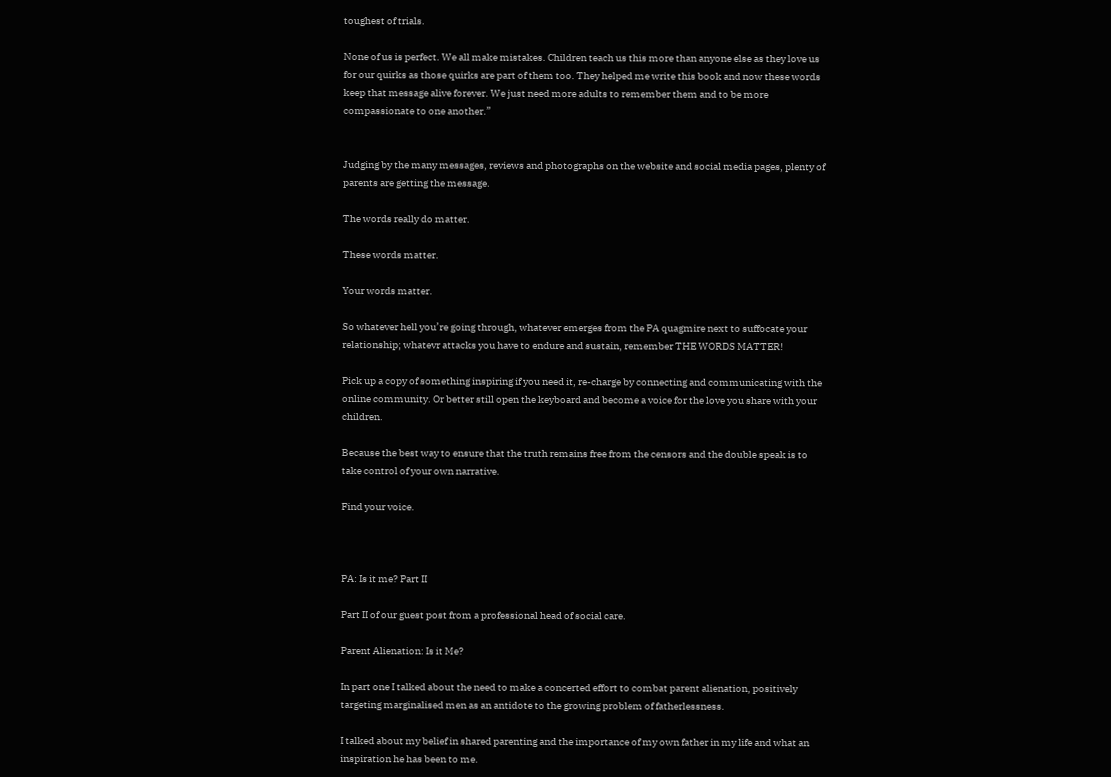toughest of trials.

None of us is perfect. We all make mistakes. Children teach us this more than anyone else as they love us for our quirks as those quirks are part of them too. They helped me write this book and now these words keep that message alive forever. We just need more adults to remember them and to be more compassionate to one another.”


Judging by the many messages, reviews and photographs on the website and social media pages, plenty of parents are getting the message.

The words really do matter.

These words matter.

Your words matter.

So whatever hell you’re going through, whatever emerges from the PA quagmire next to suffocate your relationship; whatevr attacks you have to endure and sustain, remember THE WORDS MATTER!

Pick up a copy of something inspiring if you need it, re-charge by connecting and communicating with the online community. Or better still open the keyboard and become a voice for the love you share with your children.

Because the best way to ensure that the truth remains free from the censors and the double speak is to take control of your own narrative.

Find your voice.



PA: Is it me? Part II

Part II of our guest post from a professional head of social care.

Parent Alienation: Is it Me?

In part one I talked about the need to make a concerted effort to combat parent alienation, positively targeting marginalised men as an antidote to the growing problem of fatherlessness.

I talked about my belief in shared parenting and the importance of my own father in my life and what an inspiration he has been to me.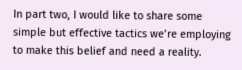In part two, I would like to share some simple but effective tactics we’re employing to make this belief and need a reality.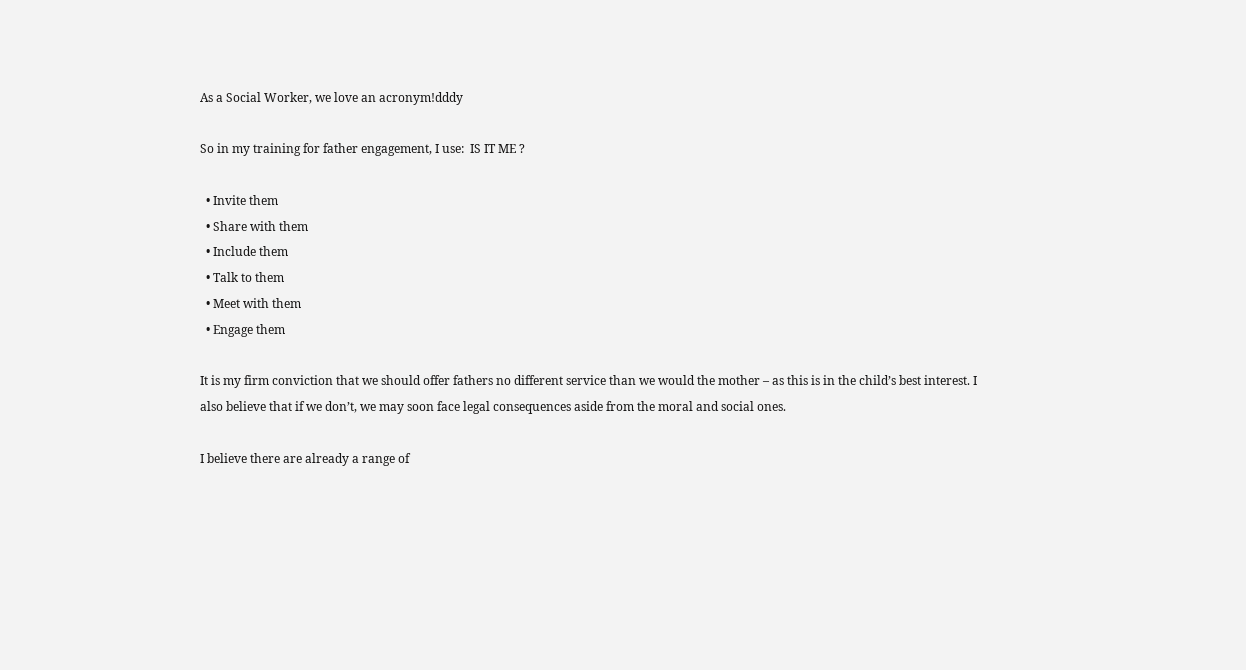As a Social Worker, we love an acronym!dddy

So in my training for father engagement, I use:  IS IT ME ?

  • Invite them
  • Share with them
  • Include them
  • Talk to them
  • Meet with them
  • Engage them

It is my firm conviction that we should offer fathers no different service than we would the mother – as this is in the child’s best interest. I also believe that if we don’t, we may soon face legal consequences aside from the moral and social ones.

I believe there are already a range of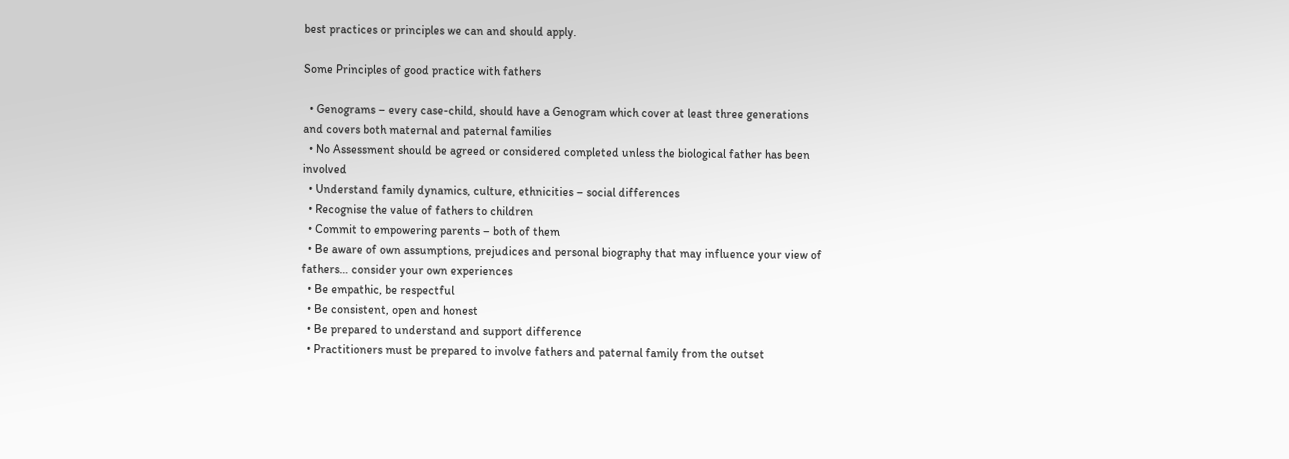best practices or principles we can and should apply.

Some Principles of good practice with fathers

  • Genograms – every case-child, should have a Genogram which cover at least three generations and covers both maternal and paternal families
  • No Assessment should be agreed or considered completed unless the biological father has been involved
  • Understand family dynamics, culture, ethnicities – social differences
  • Recognise the value of fathers to children
  • Commit to empowering parents – both of them
  • Be aware of own assumptions, prejudices and personal biography that may influence your view of fathers… consider your own experiences
  • Be empathic, be respectful
  • Be consistent, open and honest
  • Be prepared to understand and support difference
  • Practitioners must be prepared to involve fathers and paternal family from the outset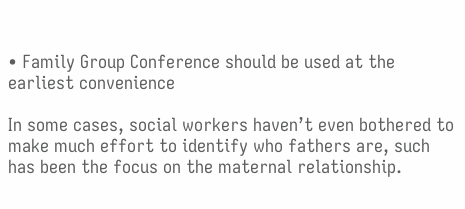• Family Group Conference should be used at the earliest convenience

In some cases, social workers haven’t even bothered to make much effort to identify who fathers are, such has been the focus on the maternal relationship.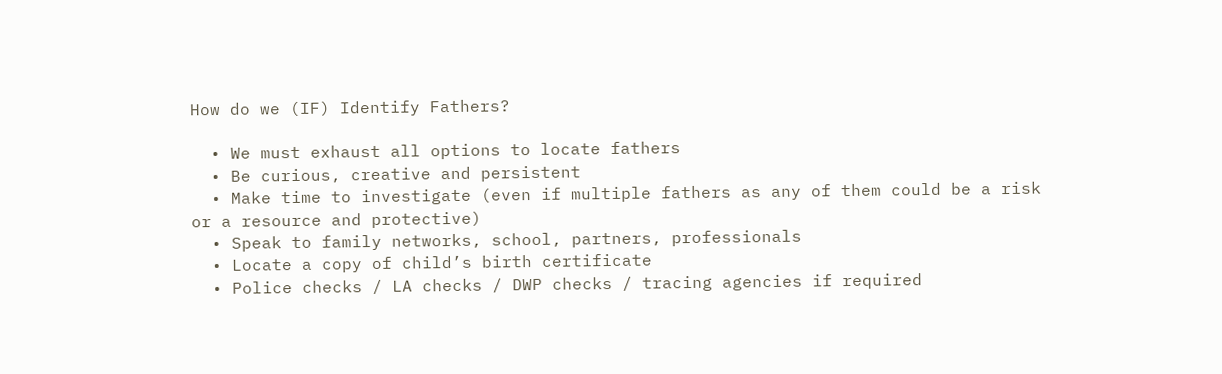How do we (IF) Identify Fathers?

  • We must exhaust all options to locate fathers
  • Be curious, creative and persistent
  • Make time to investigate (even if multiple fathers as any of them could be a risk or a resource and protective)
  • Speak to family networks, school, partners, professionals
  • Locate a copy of child’s birth certificate
  • Police checks / LA checks / DWP checks / tracing agencies if required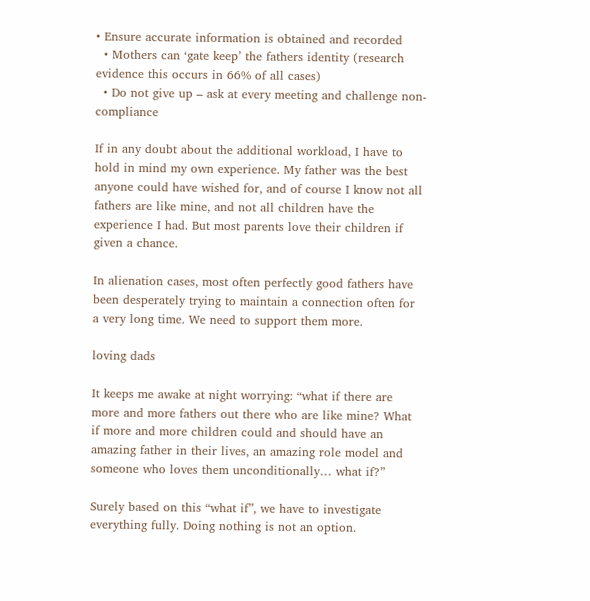• Ensure accurate information is obtained and recorded
  • Mothers can ‘gate keep’ the fathers identity (research evidence this occurs in 66% of all cases)
  • Do not give up – ask at every meeting and challenge non-compliance

If in any doubt about the additional workload, I have to hold in mind my own experience. My father was the best anyone could have wished for, and of course I know not all fathers are like mine, and not all children have the experience I had. But most parents love their children if given a chance.

In alienation cases, most often perfectly good fathers have been desperately trying to maintain a connection often for a very long time. We need to support them more.

loving dads

It keeps me awake at night worrying: “what if there are more and more fathers out there who are like mine? What if more and more children could and should have an amazing father in their lives, an amazing role model and someone who loves them unconditionally… what if?”

Surely based on this “what if”, we have to investigate everything fully. Doing nothing is not an option.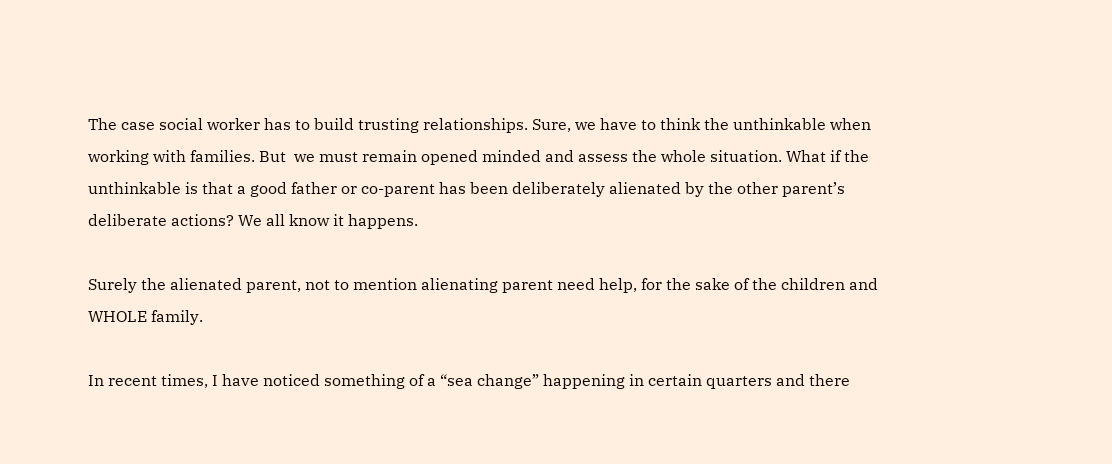The case social worker has to build trusting relationships. Sure, we have to think the unthinkable when working with families. But  we must remain opened minded and assess the whole situation. What if the unthinkable is that a good father or co-parent has been deliberately alienated by the other parent’s deliberate actions? We all know it happens.

Surely the alienated parent, not to mention alienating parent need help, for the sake of the children and WHOLE family.

In recent times, I have noticed something of a “sea change” happening in certain quarters and there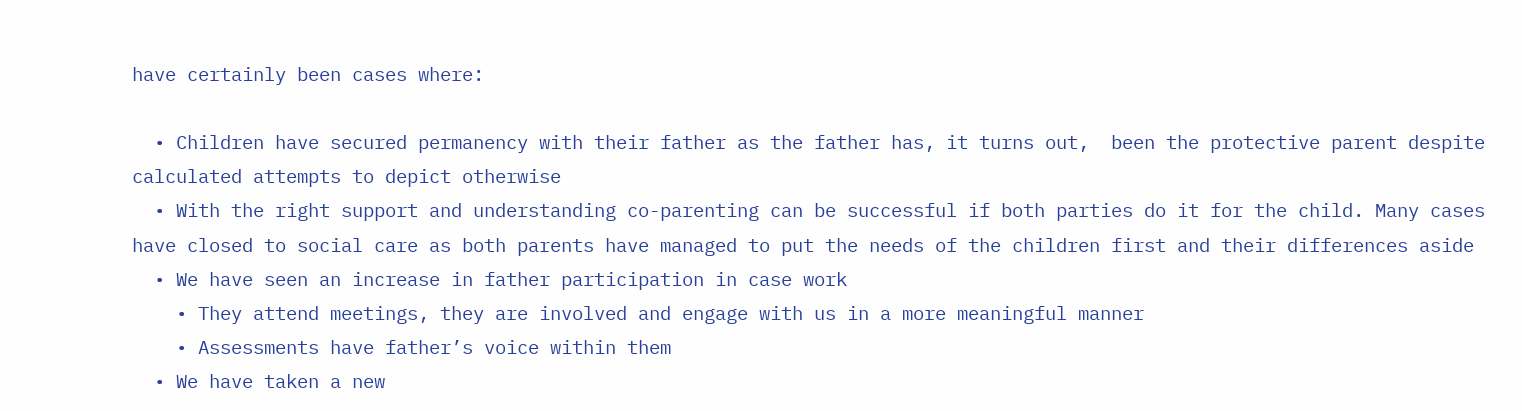have certainly been cases where:

  • Children have secured permanency with their father as the father has, it turns out,  been the protective parent despite calculated attempts to depict otherwise
  • With the right support and understanding co-parenting can be successful if both parties do it for the child. Many cases have closed to social care as both parents have managed to put the needs of the children first and their differences aside
  • We have seen an increase in father participation in case work
    • They attend meetings, they are involved and engage with us in a more meaningful manner
    • Assessments have father’s voice within them
  • We have taken a new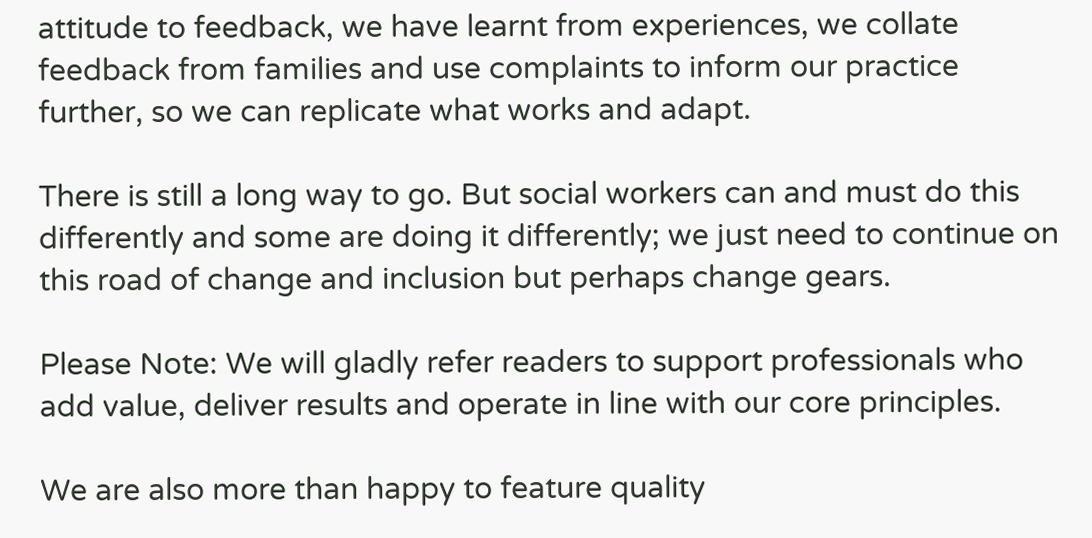attitude to feedback, we have learnt from experiences, we collate feedback from families and use complaints to inform our practice further, so we can replicate what works and adapt.

There is still a long way to go. But social workers can and must do this differently and some are doing it differently; we just need to continue on this road of change and inclusion but perhaps change gears.

Please Note: We will gladly refer readers to support professionals who add value, deliver results and operate in line with our core principles.

We are also more than happy to feature quality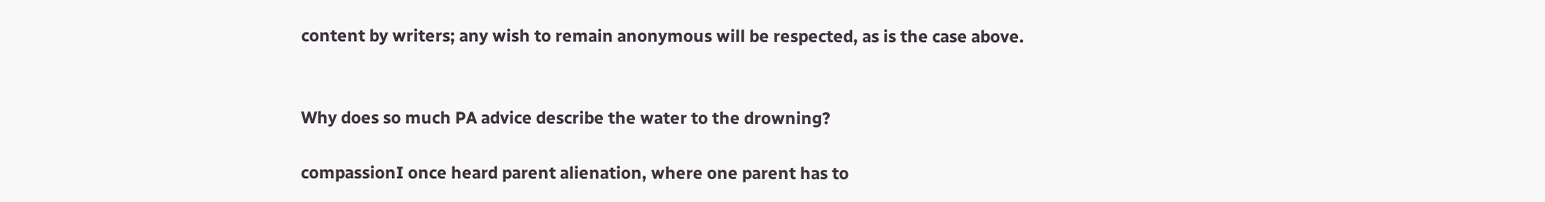content by writers; any wish to remain anonymous will be respected, as is the case above.


Why does so much PA advice describe the water to the drowning?

compassionI once heard parent alienation, where one parent has to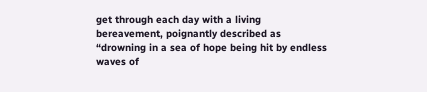get through each day with a living bereavement, poignantly described as “drowning in a sea of hope being hit by endless waves of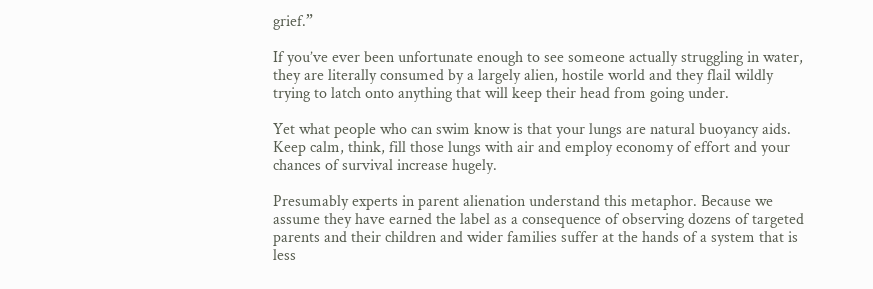grief.”

If you’ve ever been unfortunate enough to see someone actually struggling in water, they are literally consumed by a largely alien, hostile world and they flail wildly trying to latch onto anything that will keep their head from going under.

Yet what people who can swim know is that your lungs are natural buoyancy aids. Keep calm, think, fill those lungs with air and employ economy of effort and your chances of survival increase hugely.

Presumably experts in parent alienation understand this metaphor. Because we assume they have earned the label as a consequence of observing dozens of targeted parents and their children and wider families suffer at the hands of a system that is less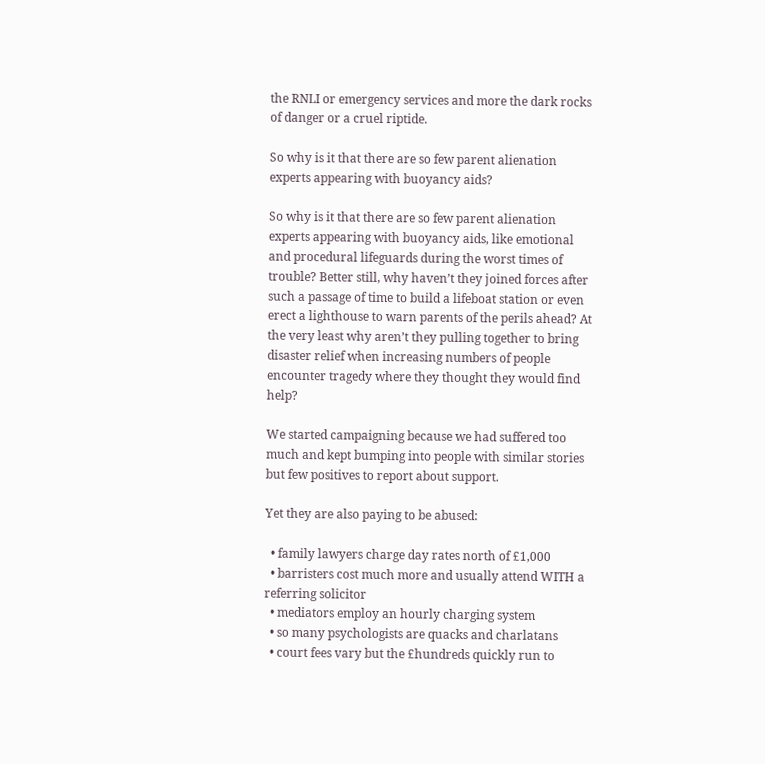the RNLI or emergency services and more the dark rocks of danger or a cruel riptide.

So why is it that there are so few parent alienation experts appearing with buoyancy aids?

So why is it that there are so few parent alienation experts appearing with buoyancy aids, like emotional and procedural lifeguards during the worst times of trouble? Better still, why haven’t they joined forces after such a passage of time to build a lifeboat station or even erect a lighthouse to warn parents of the perils ahead? At the very least why aren’t they pulling together to bring disaster relief when increasing numbers of people encounter tragedy where they thought they would find help?

We started campaigning because we had suffered too much and kept bumping into people with similar stories but few positives to report about support.

Yet they are also paying to be abused:

  • family lawyers charge day rates north of £1,000
  • barristers cost much more and usually attend WITH a referring solicitor
  • mediators employ an hourly charging system
  • so many psychologists are quacks and charlatans
  • court fees vary but the £hundreds quickly run to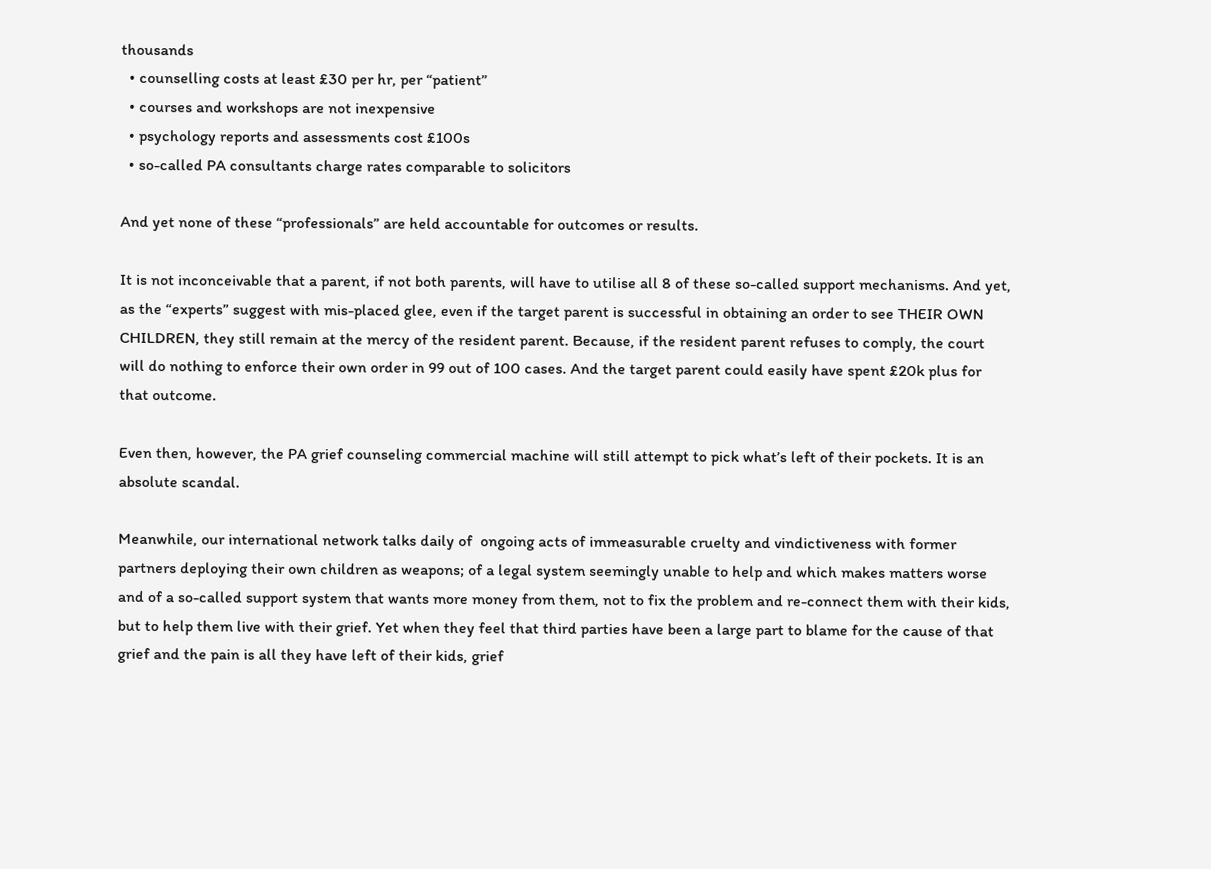thousands
  • counselling costs at least £30 per hr, per “patient”
  • courses and workshops are not inexpensive
  • psychology reports and assessments cost £100s
  • so-called PA consultants charge rates comparable to solicitors

And yet none of these “professionals” are held accountable for outcomes or results.

It is not inconceivable that a parent, if not both parents, will have to utilise all 8 of these so-called support mechanisms. And yet, as the “experts” suggest with mis-placed glee, even if the target parent is successful in obtaining an order to see THEIR OWN CHILDREN, they still remain at the mercy of the resident parent. Because, if the resident parent refuses to comply, the court will do nothing to enforce their own order in 99 out of 100 cases. And the target parent could easily have spent £20k plus for that outcome.

Even then, however, the PA grief counseling commercial machine will still attempt to pick what’s left of their pockets. It is an absolute scandal.

Meanwhile, our international network talks daily of  ongoing acts of immeasurable cruelty and vindictiveness with former partners deploying their own children as weapons; of a legal system seemingly unable to help and which makes matters worse and of a so-called support system that wants more money from them, not to fix the problem and re-connect them with their kids, but to help them live with their grief. Yet when they feel that third parties have been a large part to blame for the cause of that grief and the pain is all they have left of their kids, grief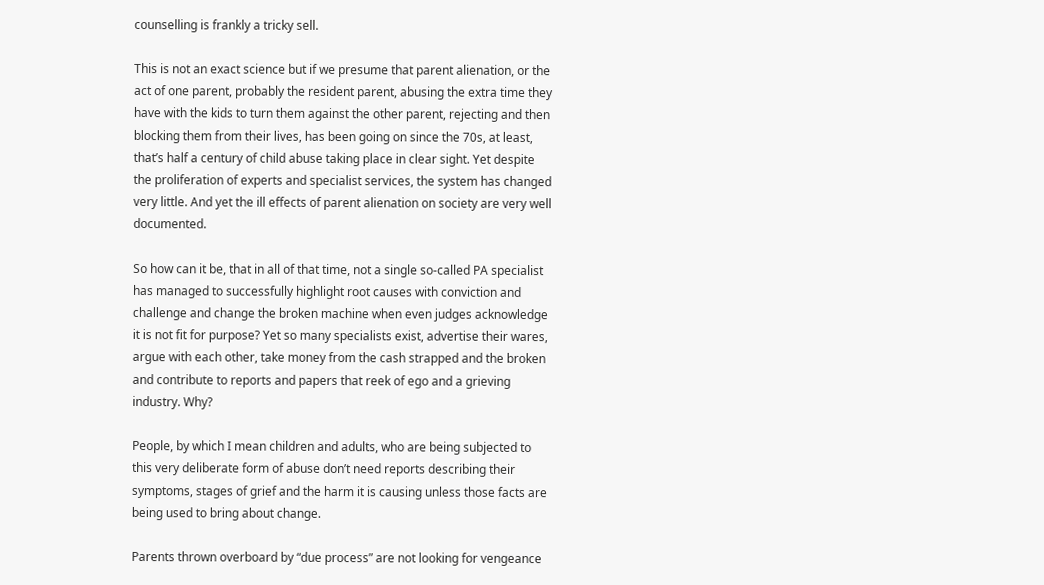counselling is frankly a tricky sell.

This is not an exact science but if we presume that parent alienation, or the act of one parent, probably the resident parent, abusing the extra time they have with the kids to turn them against the other parent, rejecting and then blocking them from their lives, has been going on since the 70s, at least, that’s half a century of child abuse taking place in clear sight. Yet despite the proliferation of experts and specialist services, the system has changed very little. And yet the ill effects of parent alienation on society are very well documented.

So how can it be, that in all of that time, not a single so-called PA specialist has managed to successfully highlight root causes with conviction and challenge and change the broken machine when even judges acknowledge it is not fit for purpose? Yet so many specialists exist, advertise their wares, argue with each other, take money from the cash strapped and the broken and contribute to reports and papers that reek of ego and a grieving industry. Why?

People, by which I mean children and adults, who are being subjected to this very deliberate form of abuse don’t need reports describing their symptoms, stages of grief and the harm it is causing unless those facts are being used to bring about change.

Parents thrown overboard by “due process” are not looking for vengeance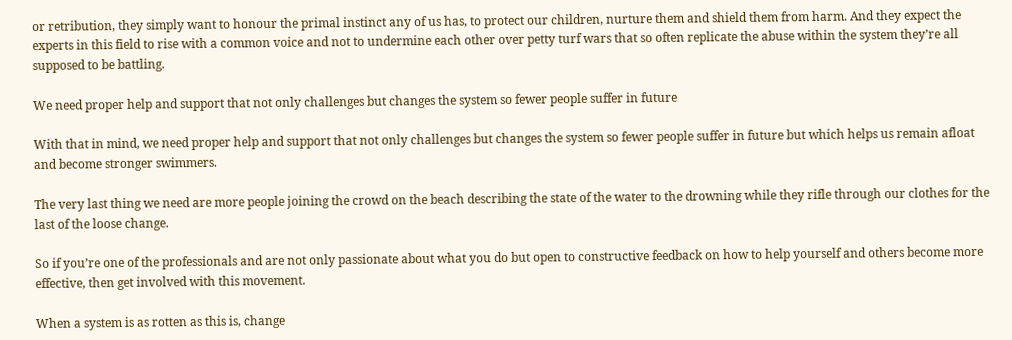or retribution, they simply want to honour the primal instinct any of us has, to protect our children, nurture them and shield them from harm. And they expect the experts in this field to rise with a common voice and not to undermine each other over petty turf wars that so often replicate the abuse within the system they’re all supposed to be battling.

We need proper help and support that not only challenges but changes the system so fewer people suffer in future

With that in mind, we need proper help and support that not only challenges but changes the system so fewer people suffer in future but which helps us remain afloat and become stronger swimmers.

The very last thing we need are more people joining the crowd on the beach describing the state of the water to the drowning while they rifle through our clothes for the last of the loose change.

So if you’re one of the professionals and are not only passionate about what you do but open to constructive feedback on how to help yourself and others become more effective, then get involved with this movement.

When a system is as rotten as this is, change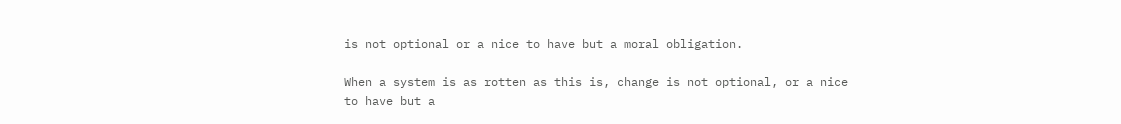is not optional or a nice to have but a moral obligation.

When a system is as rotten as this is, change is not optional, or a nice to have but a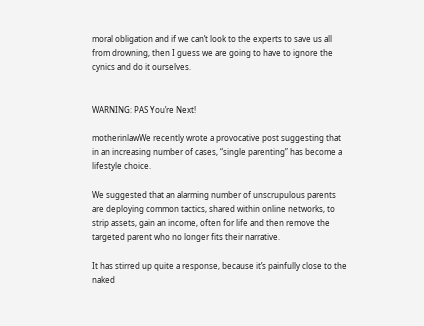moral obligation and if we can’t look to the experts to save us all from drowning, then I guess we are going to have to ignore the cynics and do it ourselves.


WARNING: PAS You’re Next!

motherinlawWe recently wrote a provocative post suggesting that in an increasing number of cases, “single parenting” has become a lifestyle choice.

We suggested that an alarming number of unscrupulous parents are deploying common tactics, shared within online networks, to strip assets, gain an income, often for life and then remove the targeted parent who no longer fits their narrative.

It has stirred up quite a response, because it’s painfully close to the naked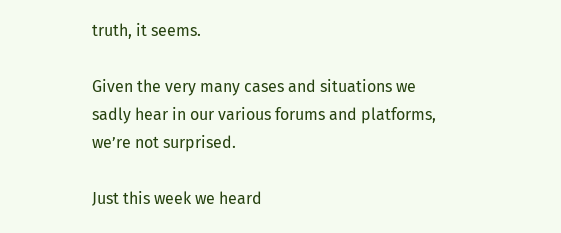truth, it seems.

Given the very many cases and situations we sadly hear in our various forums and platforms, we’re not surprised.

Just this week we heard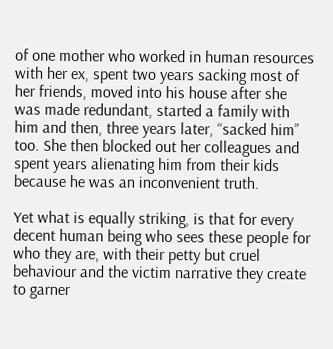of one mother who worked in human resources with her ex, spent two years sacking most of her friends, moved into his house after she was made redundant, started a family with him and then, three years later, “sacked him” too. She then blocked out her colleagues and spent years alienating him from their kids because he was an inconvenient truth.

Yet what is equally striking, is that for every decent human being who sees these people for who they are, with their petty but cruel behaviour and the victim narrative they create to garner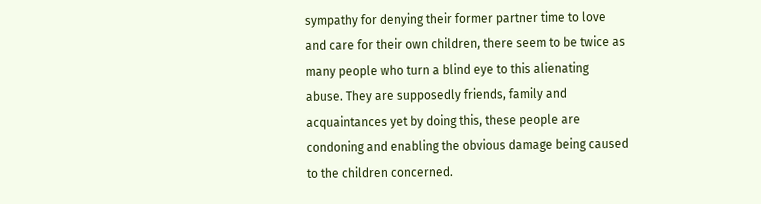sympathy for denying their former partner time to love and care for their own children, there seem to be twice as many people who turn a blind eye to this alienating abuse. They are supposedly friends, family and acquaintances yet by doing this, these people are condoning and enabling the obvious damage being caused to the children concerned.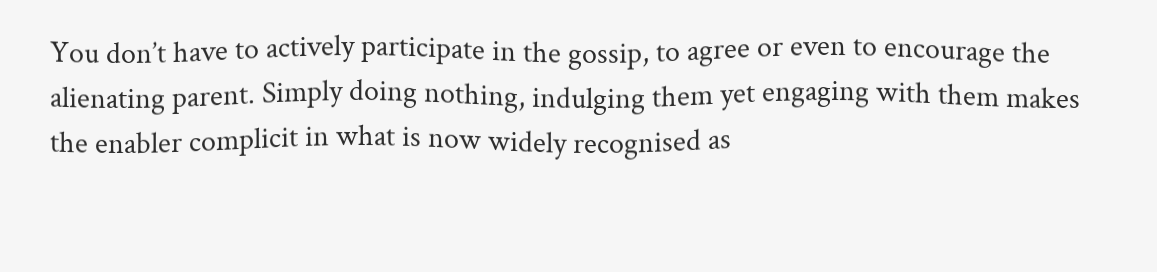You don’t have to actively participate in the gossip, to agree or even to encourage the alienating parent. Simply doing nothing, indulging them yet engaging with them makes the enabler complicit in what is now widely recognised as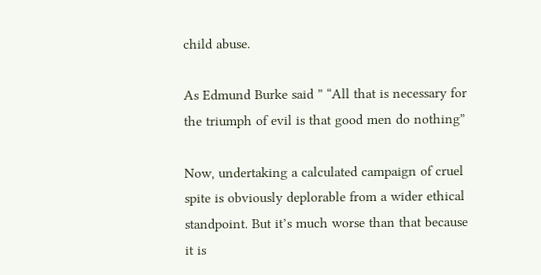child abuse.

As Edmund Burke said ” “All that is necessary for the triumph of evil is that good men do nothing”

Now, undertaking a calculated campaign of cruel spite is obviously deplorable from a wider ethical standpoint. But it’s much worse than that because it is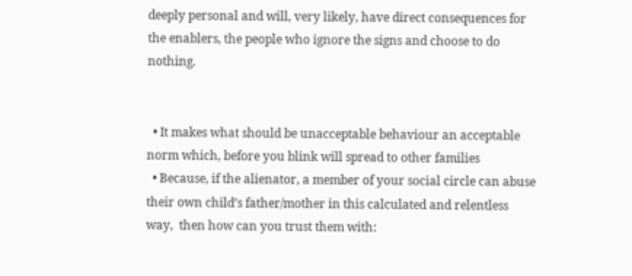deeply personal and will, very likely, have direct consequences for the enablers, the people who ignore the signs and choose to do nothing.


  • It makes what should be unacceptable behaviour an acceptable norm which, before you blink will spread to other families
  • Because, if the alienator, a member of your social circle can abuse their own child’s father/mother in this calculated and relentless way,  then how can you trust them with: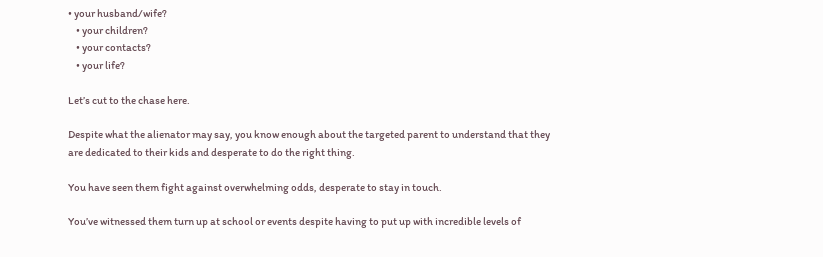• your husband/wife?
    • your children?
    • your contacts?
    • your life?

Let’s cut to the chase here.

Despite what the alienator may say, you know enough about the targeted parent to understand that they are dedicated to their kids and desperate to do the right thing.

You have seen them fight against overwhelming odds, desperate to stay in touch.

You’ve witnessed them turn up at school or events despite having to put up with incredible levels of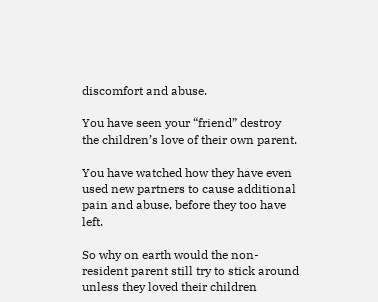discomfort and abuse.

You have seen your “friend” destroy the children’s love of their own parent.

You have watched how they have even used new partners to cause additional pain and abuse, before they too have left.

So why on earth would the non-resident parent still try to stick around unless they loved their children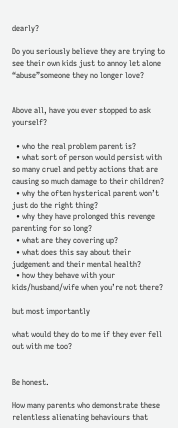dearly?

Do you seriously believe they are trying to see their own kids just to annoy let alone “abuse”someone they no longer love?


Above all, have you ever stopped to ask yourself?

  • who the real problem parent is?
  • what sort of person would persist with so many cruel and petty actions that are causing so much damage to their children?
  • why the often hysterical parent won’t just do the right thing?
  • why they have prolonged this revenge parenting for so long?
  • what are they covering up?
  • what does this say about their judgement and their mental health?
  • how they behave with your kids/husband/wife when you’re not there?

but most importantly

what would they do to me if they ever fell out with me too?


Be honest.

How many parents who demonstrate these relentless alienating behaviours that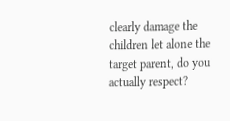clearly damage the children let alone the target parent, do you actually respect?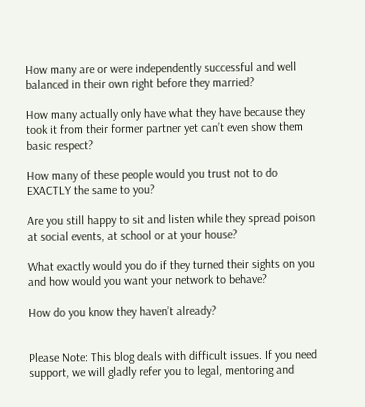How many are or were independently successful and well balanced in their own right before they married?

How many actually only have what they have because they took it from their former partner yet can’t even show them basic respect?

How many of these people would you trust not to do EXACTLY the same to you?

Are you still happy to sit and listen while they spread poison at social events, at school or at your house?

What exactly would you do if they turned their sights on you and how would you want your network to behave?

How do you know they haven’t already?


Please Note: This blog deals with difficult issues. If you need support, we will gladly refer you to legal, mentoring and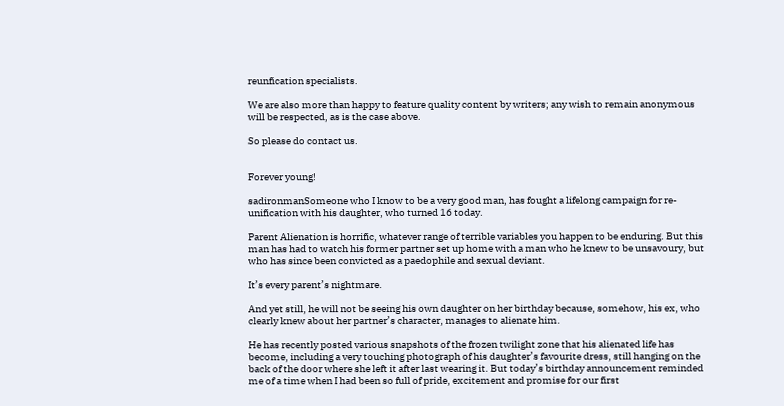reunfication specialists.

We are also more than happy to feature quality content by writers; any wish to remain anonymous will be respected, as is the case above.

So please do contact us.


Forever young!

sadironmanSomeone who I know to be a very good man, has fought a lifelong campaign for re-unification with his daughter, who turned 16 today.

Parent Alienation is horrific, whatever range of terrible variables you happen to be enduring. But this man has had to watch his former partner set up home with a man who he knew to be unsavoury, but who has since been convicted as a paedophile and sexual deviant.

It’s every parent’s nightmare.

And yet still, he will not be seeing his own daughter on her birthday because, somehow, his ex, who clearly knew about her partner’s character, manages to alienate him.

He has recently posted various snapshots of the frozen twilight zone that his alienated life has become, including a very touching photograph of his daughter’s favourite dress, still hanging on the back of the door where she left it after last wearing it. But today’s birthday announcement reminded me of a time when I had been so full of pride, excitement and promise for our first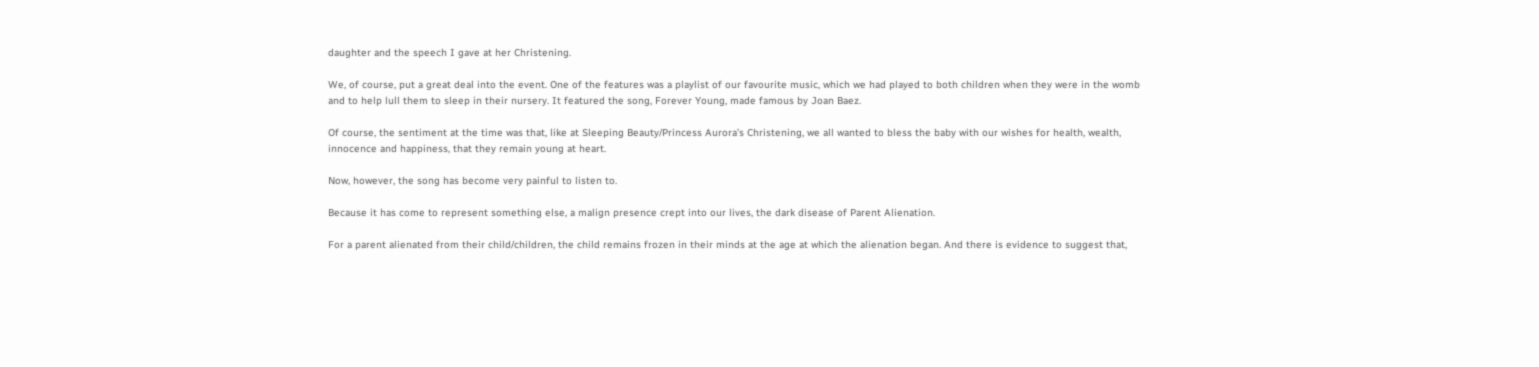daughter and the speech I gave at her Christening.

We, of course, put a great deal into the event. One of the features was a playlist of our favourite music, which we had played to both children when they were in the womb and to help lull them to sleep in their nursery. It featured the song, Forever Young, made famous by Joan Baez.

Of course, the sentiment at the time was that, like at Sleeping Beauty/Princess Aurora’s Christening, we all wanted to bless the baby with our wishes for health, wealth, innocence and happiness, that they remain young at heart.

Now, however, the song has become very painful to listen to.

Because it has come to represent something else, a malign presence crept into our lives, the dark disease of Parent Alienation.

For a parent alienated from their child/children, the child remains frozen in their minds at the age at which the alienation began. And there is evidence to suggest that,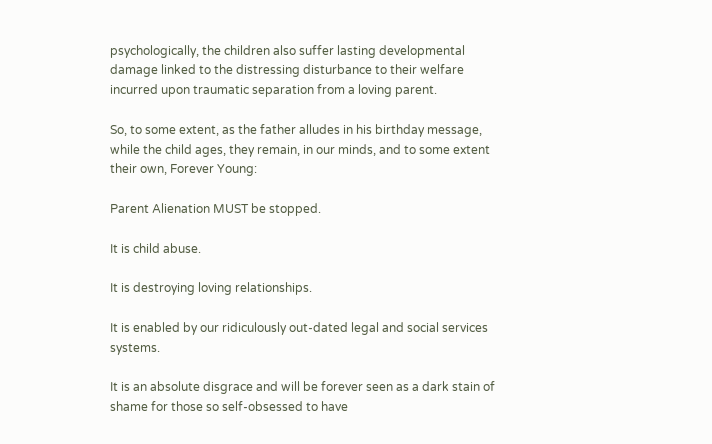psychologically, the children also suffer lasting developmental damage linked to the distressing disturbance to their welfare incurred upon traumatic separation from a loving parent.

So, to some extent, as the father alludes in his birthday message, while the child ages, they remain, in our minds, and to some extent their own, Forever Young:

Parent Alienation MUST be stopped.

It is child abuse.

It is destroying loving relationships.

It is enabled by our ridiculously out-dated legal and social services systems.

It is an absolute disgrace and will be forever seen as a dark stain of shame for those so self-obsessed to have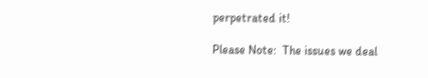perpetrated it!

Please Note:  The issues we deal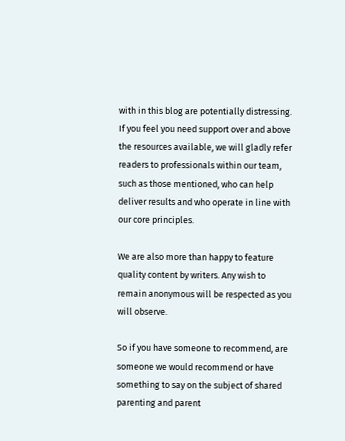with in this blog are potentially distressing. If you feel you need support over and above the resources available, we will gladly refer readers to professionals within our team, such as those mentioned, who can help deliver results and who operate in line with our core principles.

We are also more than happy to feature quality content by writers. Any wish to remain anonymous will be respected as you will observe.

So if you have someone to recommend, are someone we would recommend or have something to say on the subject of shared parenting and parent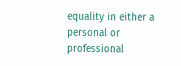equality in either a personal or professional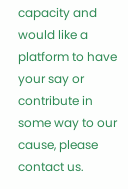capacity and would like a platform to have your say or contribute in some way to our cause, please contact us.